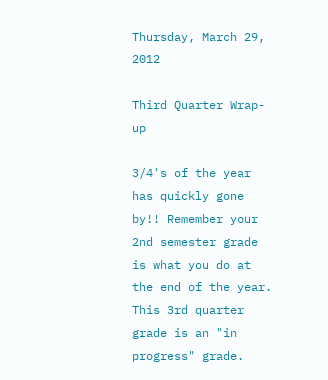Thursday, March 29, 2012

Third Quarter Wrap-up

3/4's of the year has quickly gone by!! Remember your 2nd semester grade is what you do at the end of the year. This 3rd quarter grade is an "in progress" grade.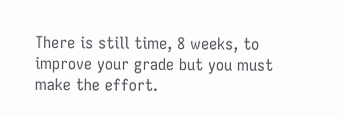There is still time, 8 weeks, to improve your grade but you must make the effort.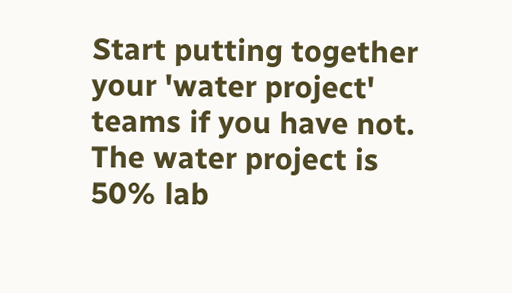Start putting together your 'water project' teams if you have not. The water project is 50% lab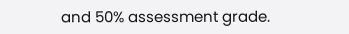and 50% assessment grade.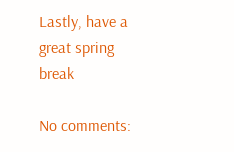Lastly, have a great spring break

No comments: